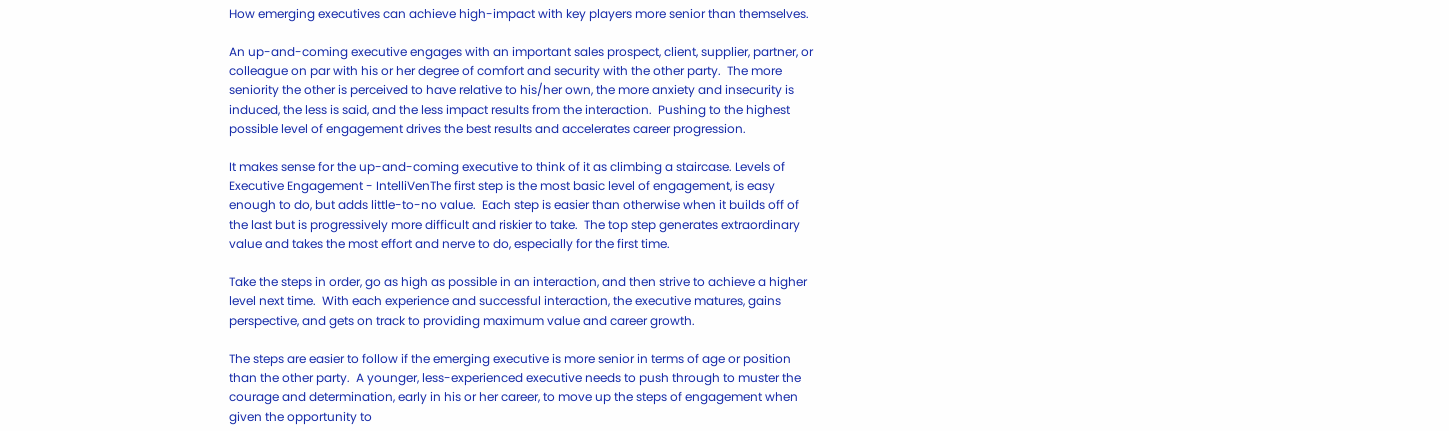How emerging executives can achieve high-impact with key players more senior than themselves.

An up-and-coming executive engages with an important sales prospect, client, supplier, partner, or colleague on par with his or her degree of comfort and security with the other party.  The more seniority the other is perceived to have relative to his/her own, the more anxiety and insecurity is induced, the less is said, and the less impact results from the interaction.  Pushing to the highest possible level of engagement drives the best results and accelerates career progression.

It makes sense for the up-and-coming executive to think of it as climbing a staircase. Levels of Executive Engagement - IntelliVenThe first step is the most basic level of engagement, is easy enough to do, but adds little-to-no value.  Each step is easier than otherwise when it builds off of the last but is progressively more difficult and riskier to take.  The top step generates extraordinary value and takes the most effort and nerve to do, especially for the first time.

Take the steps in order, go as high as possible in an interaction, and then strive to achieve a higher level next time.  With each experience and successful interaction, the executive matures, gains perspective, and gets on track to providing maximum value and career growth.

The steps are easier to follow if the emerging executive is more senior in terms of age or position than the other party.  A younger, less-experienced executive needs to push through to muster the courage and determination, early in his or her career, to move up the steps of engagement when given the opportunity to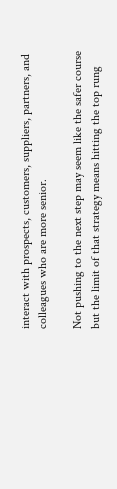interact with prospects, customers, suppliers, partners, and colleagues who are more senior.

Not pushing to the next step may seem like the safer course but the limit of that strategy means hitting the top rung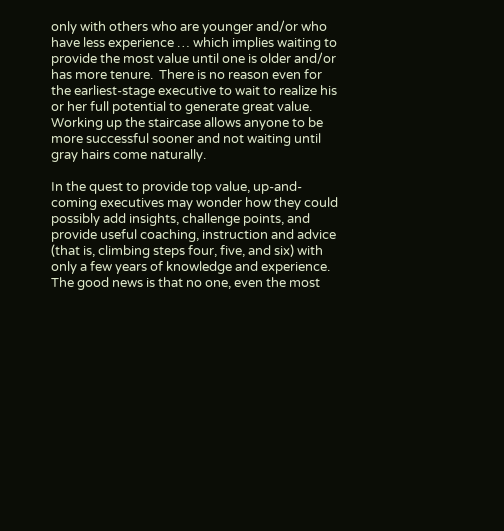only with others who are younger and/or who have less experience … which implies waiting to provide the most value until one is older and/or has more tenure.  There is no reason even for the earliest-stage executive to wait to realize his or her full potential to generate great value.  Working up the staircase allows anyone to be more successful sooner and not waiting until gray hairs come naturally.

In the quest to provide top value, up-and-coming executives may wonder how they could possibly add insights, challenge points, and provide useful coaching, instruction and advice (that is, climbing steps four, five, and six) with only a few years of knowledge and experience. The good news is that no one, even the most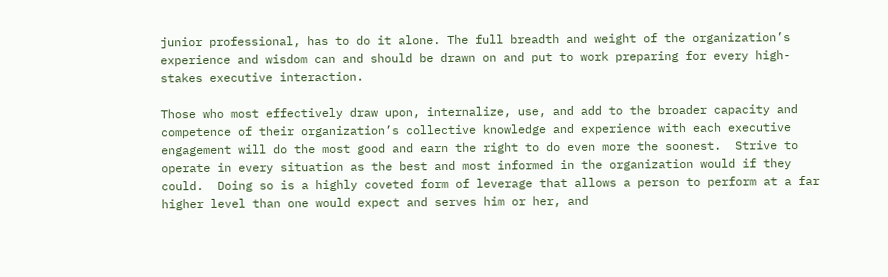junior professional, has to do it alone. The full breadth and weight of the organization’s experience and wisdom can and should be drawn on and put to work preparing for every high-stakes executive interaction.

Those who most effectively draw upon, internalize, use, and add to the broader capacity and competence of their organization’s collective knowledge and experience with each executive engagement will do the most good and earn the right to do even more the soonest.  Strive to operate in every situation as the best and most informed in the organization would if they could.  Doing so is a highly coveted form of leverage that allows a person to perform at a far higher level than one would expect and serves him or her, and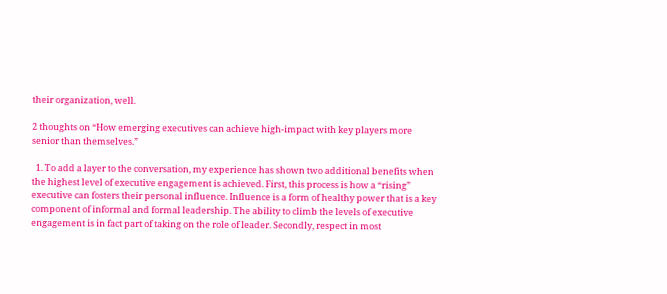their organization, well.

2 thoughts on “How emerging executives can achieve high-impact with key players more senior than themselves.”

  1. To add a layer to the conversation, my experience has shown two additional benefits when the highest level of executive engagement is achieved. First, this process is how a “rising” executive can fosters their personal influence. Influence is a form of healthy power that is a key component of informal and formal leadership. The ability to climb the levels of executive engagement is in fact part of taking on the role of leader. Secondly, respect in most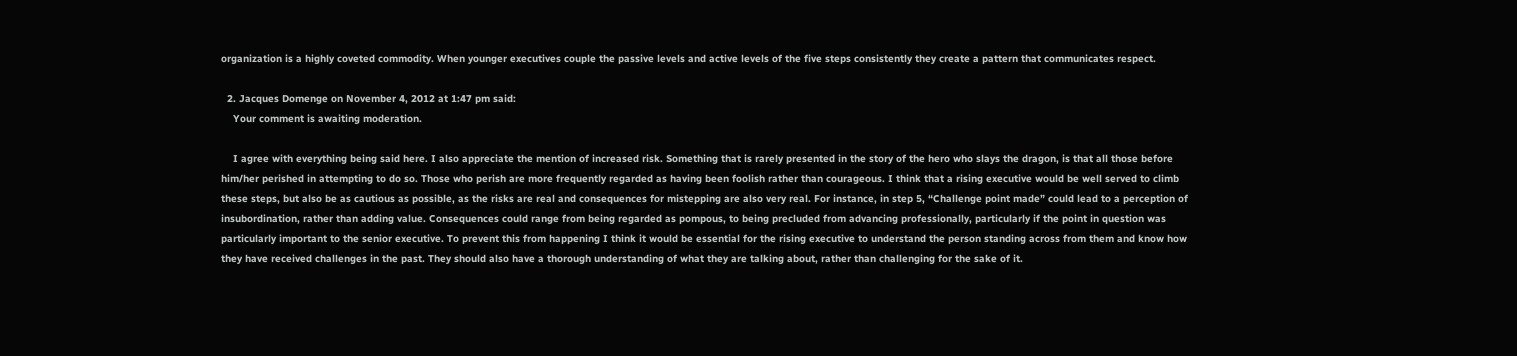organization is a highly coveted commodity. When younger executives couple the passive levels and active levels of the five steps consistently they create a pattern that communicates respect.

  2. Jacques Domenge on November 4, 2012 at 1:47 pm said:
    Your comment is awaiting moderation.

    I agree with everything being said here. I also appreciate the mention of increased risk. Something that is rarely presented in the story of the hero who slays the dragon, is that all those before him/her perished in attempting to do so. Those who perish are more frequently regarded as having been foolish rather than courageous. I think that a rising executive would be well served to climb these steps, but also be as cautious as possible, as the risks are real and consequences for mistepping are also very real. For instance, in step 5, “Challenge point made” could lead to a perception of insubordination, rather than adding value. Consequences could range from being regarded as pompous, to being precluded from advancing professionally, particularly if the point in question was particularly important to the senior executive. To prevent this from happening I think it would be essential for the rising executive to understand the person standing across from them and know how they have received challenges in the past. They should also have a thorough understanding of what they are talking about, rather than challenging for the sake of it.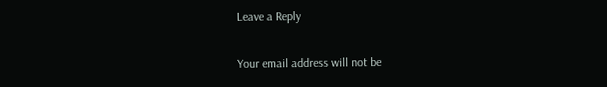Leave a Reply

Your email address will not be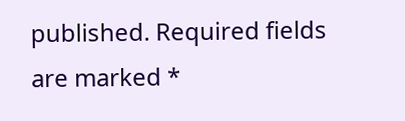published. Required fields are marked *